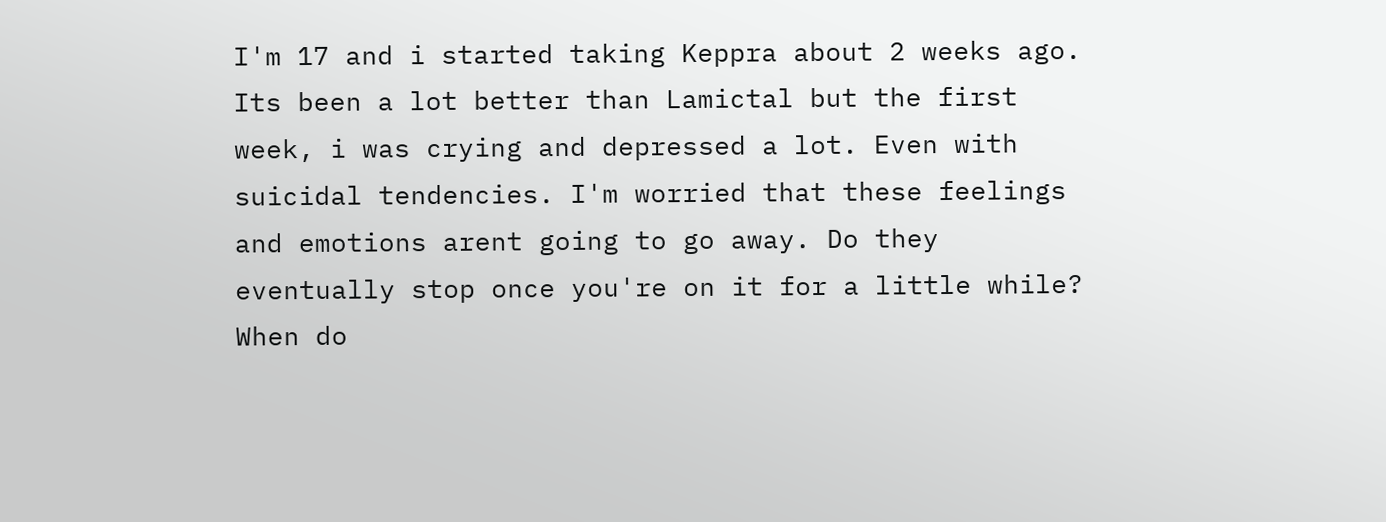I'm 17 and i started taking Keppra about 2 weeks ago. Its been a lot better than Lamictal but the first week, i was crying and depressed a lot. Even with suicidal tendencies. I'm worried that these feelings and emotions arent going to go away. Do they eventually stop once you're on it for a little while? When do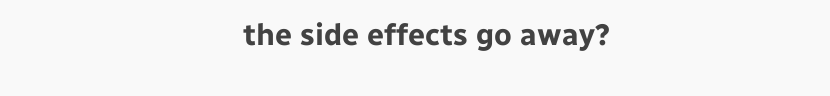the side effects go away?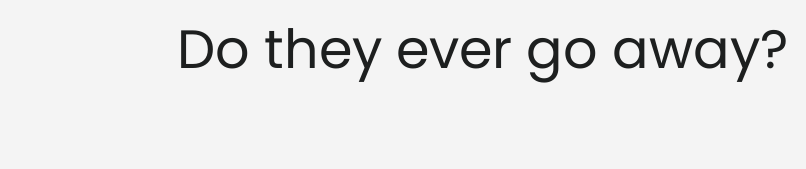Do they ever go away?